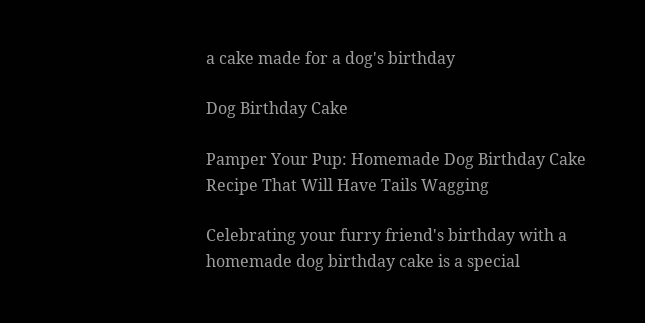a cake made for a dog's birthday

Dog Birthday Cake

Pamper Your Pup: Homemade Dog Birthday Cake Recipe That Will Have Tails Wagging

Celebrating your furry friend's birthday with a homemade dog birthday cake is a special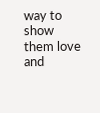way to show them love and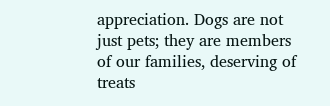appreciation. Dogs are not just pets; they are members of our families, deserving of treats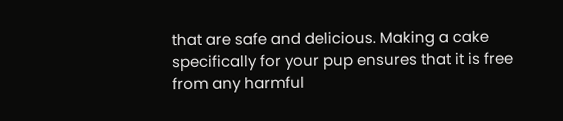that are safe and delicious. Making a cake specifically for your pup ensures that it is free from any harmful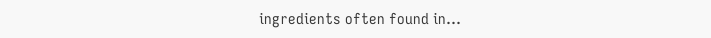ingredients often found in...